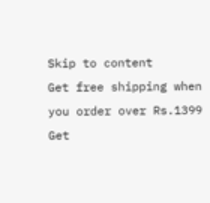Skip to content
Get free shipping when you order over Rs.1399
Get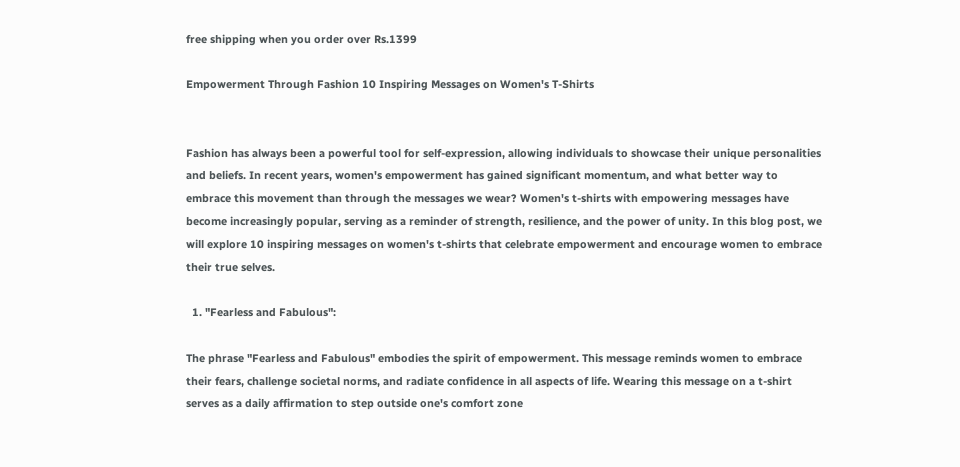free shipping when you order over Rs.1399

Empowerment Through Fashion 10 Inspiring Messages on Women's T-Shirts


Fashion has always been a powerful tool for self-expression, allowing individuals to showcase their unique personalities and beliefs. In recent years, women's empowerment has gained significant momentum, and what better way to embrace this movement than through the messages we wear? Women's t-shirts with empowering messages have become increasingly popular, serving as a reminder of strength, resilience, and the power of unity. In this blog post, we will explore 10 inspiring messages on women's t-shirts that celebrate empowerment and encourage women to embrace their true selves.

  1. "Fearless and Fabulous":

The phrase "Fearless and Fabulous" embodies the spirit of empowerment. This message reminds women to embrace their fears, challenge societal norms, and radiate confidence in all aspects of life. Wearing this message on a t-shirt serves as a daily affirmation to step outside one's comfort zone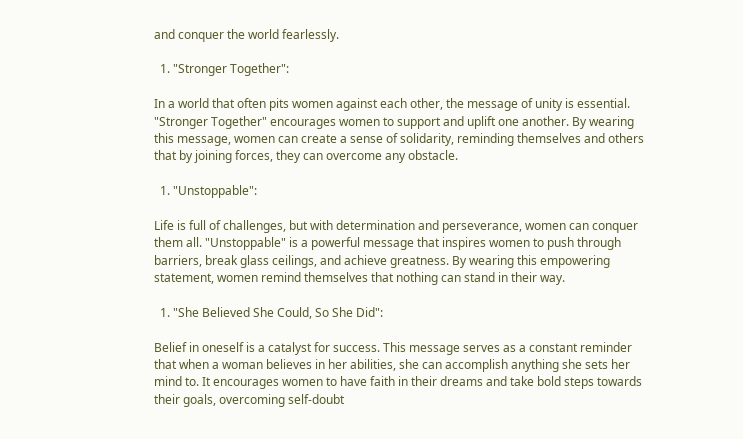and conquer the world fearlessly.

  1. "Stronger Together":

In a world that often pits women against each other, the message of unity is essential. "Stronger Together" encourages women to support and uplift one another. By wearing this message, women can create a sense of solidarity, reminding themselves and others that by joining forces, they can overcome any obstacle.

  1. "Unstoppable":

Life is full of challenges, but with determination and perseverance, women can conquer them all. "Unstoppable" is a powerful message that inspires women to push through barriers, break glass ceilings, and achieve greatness. By wearing this empowering statement, women remind themselves that nothing can stand in their way.

  1. "She Believed She Could, So She Did":

Belief in oneself is a catalyst for success. This message serves as a constant reminder that when a woman believes in her abilities, she can accomplish anything she sets her mind to. It encourages women to have faith in their dreams and take bold steps towards their goals, overcoming self-doubt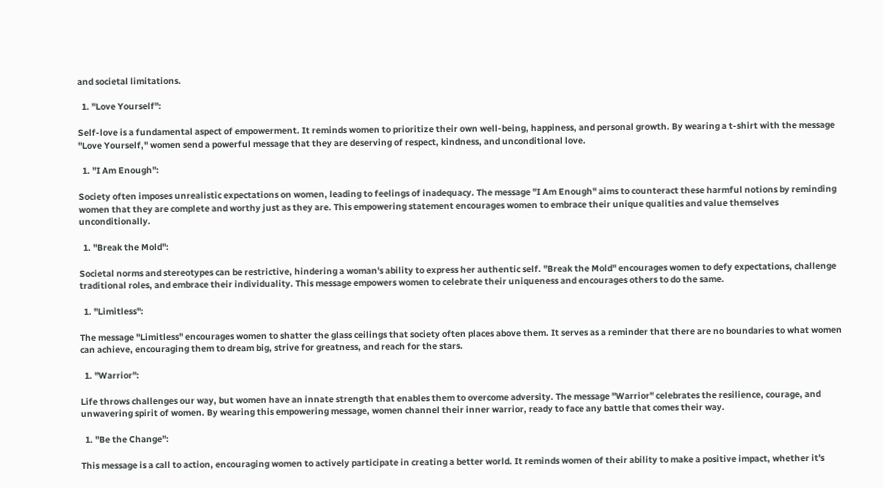and societal limitations.

  1. "Love Yourself":

Self-love is a fundamental aspect of empowerment. It reminds women to prioritize their own well-being, happiness, and personal growth. By wearing a t-shirt with the message "Love Yourself," women send a powerful message that they are deserving of respect, kindness, and unconditional love.

  1. "I Am Enough":

Society often imposes unrealistic expectations on women, leading to feelings of inadequacy. The message "I Am Enough" aims to counteract these harmful notions by reminding women that they are complete and worthy just as they are. This empowering statement encourages women to embrace their unique qualities and value themselves unconditionally.

  1. "Break the Mold":

Societal norms and stereotypes can be restrictive, hindering a woman's ability to express her authentic self. "Break the Mold" encourages women to defy expectations, challenge traditional roles, and embrace their individuality. This message empowers women to celebrate their uniqueness and encourages others to do the same.

  1. "Limitless":

The message "Limitless" encourages women to shatter the glass ceilings that society often places above them. It serves as a reminder that there are no boundaries to what women can achieve, encouraging them to dream big, strive for greatness, and reach for the stars.

  1. "Warrior":

Life throws challenges our way, but women have an innate strength that enables them to overcome adversity. The message "Warrior" celebrates the resilience, courage, and unwavering spirit of women. By wearing this empowering message, women channel their inner warrior, ready to face any battle that comes their way.

  1. "Be the Change":

This message is a call to action, encouraging women to actively participate in creating a better world. It reminds women of their ability to make a positive impact, whether it's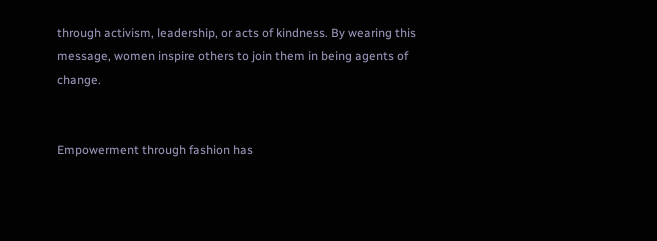through activism, leadership, or acts of kindness. By wearing this message, women inspire others to join them in being agents of change.


Empowerment through fashion has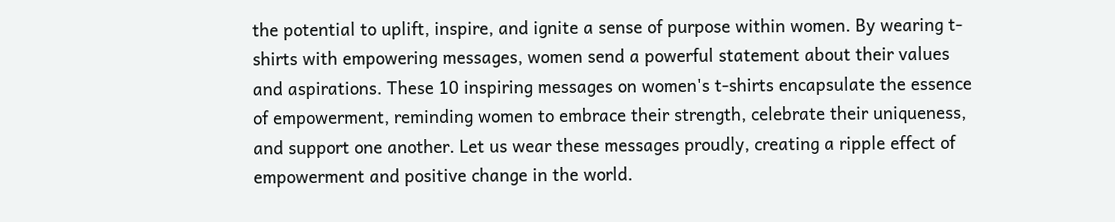the potential to uplift, inspire, and ignite a sense of purpose within women. By wearing t-shirts with empowering messages, women send a powerful statement about their values and aspirations. These 10 inspiring messages on women's t-shirts encapsulate the essence of empowerment, reminding women to embrace their strength, celebrate their uniqueness, and support one another. Let us wear these messages proudly, creating a ripple effect of empowerment and positive change in the world.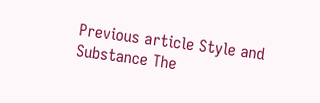Previous article Style and Substance The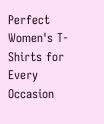Perfect Women's T-Shirts for Every Occasion